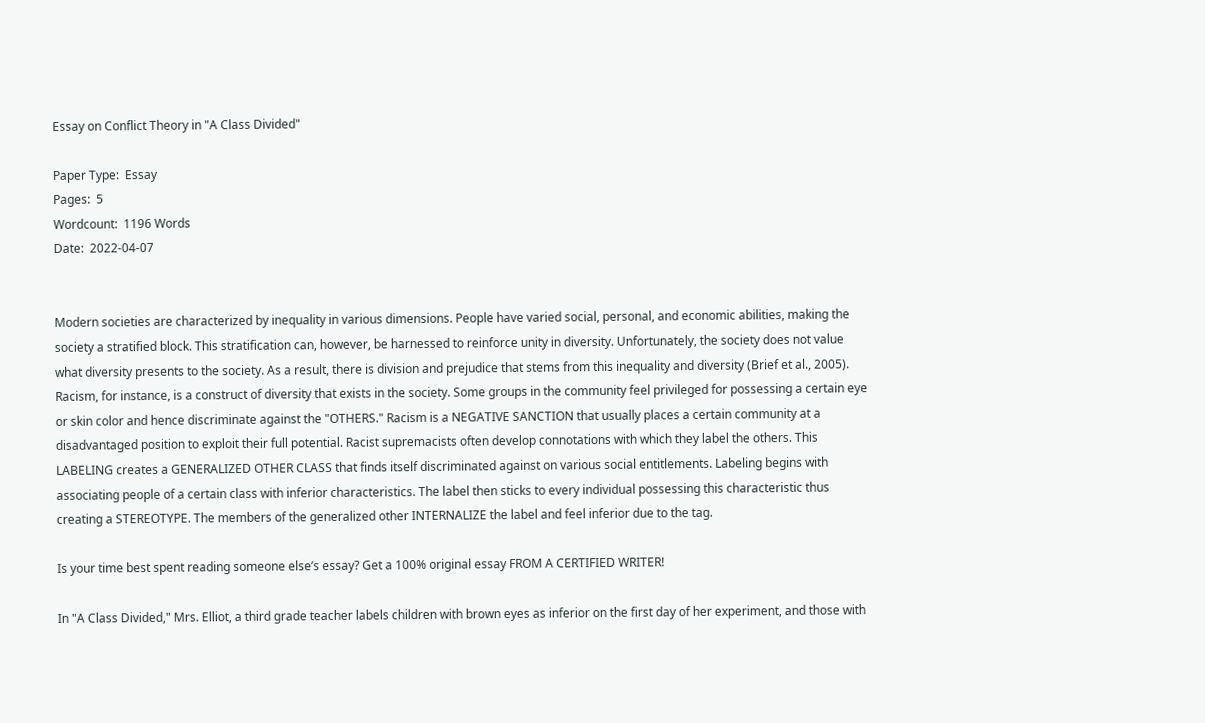Essay on Conflict Theory in "A Class Divided"

Paper Type:  Essay
Pages:  5
Wordcount:  1196 Words
Date:  2022-04-07


Modern societies are characterized by inequality in various dimensions. People have varied social, personal, and economic abilities, making the society a stratified block. This stratification can, however, be harnessed to reinforce unity in diversity. Unfortunately, the society does not value what diversity presents to the society. As a result, there is division and prejudice that stems from this inequality and diversity (Brief et al., 2005). Racism, for instance, is a construct of diversity that exists in the society. Some groups in the community feel privileged for possessing a certain eye or skin color and hence discriminate against the "OTHERS." Racism is a NEGATIVE SANCTION that usually places a certain community at a disadvantaged position to exploit their full potential. Racist supremacists often develop connotations with which they label the others. This LABELING creates a GENERALIZED OTHER CLASS that finds itself discriminated against on various social entitlements. Labeling begins with associating people of a certain class with inferior characteristics. The label then sticks to every individual possessing this characteristic thus creating a STEREOTYPE. The members of the generalized other INTERNALIZE the label and feel inferior due to the tag.

Is your time best spent reading someone else’s essay? Get a 100% original essay FROM A CERTIFIED WRITER!

In "A Class Divided," Mrs. Elliot, a third grade teacher labels children with brown eyes as inferior on the first day of her experiment, and those with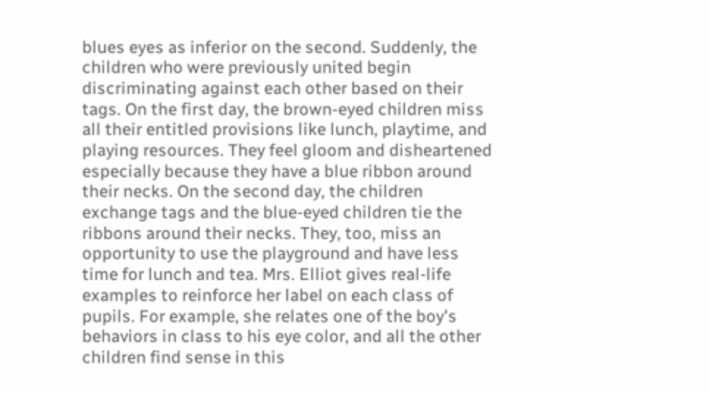blues eyes as inferior on the second. Suddenly, the children who were previously united begin discriminating against each other based on their tags. On the first day, the brown-eyed children miss all their entitled provisions like lunch, playtime, and playing resources. They feel gloom and disheartened especially because they have a blue ribbon around their necks. On the second day, the children exchange tags and the blue-eyed children tie the ribbons around their necks. They, too, miss an opportunity to use the playground and have less time for lunch and tea. Mrs. Elliot gives real-life examples to reinforce her label on each class of pupils. For example, she relates one of the boy's behaviors in class to his eye color, and all the other children find sense in this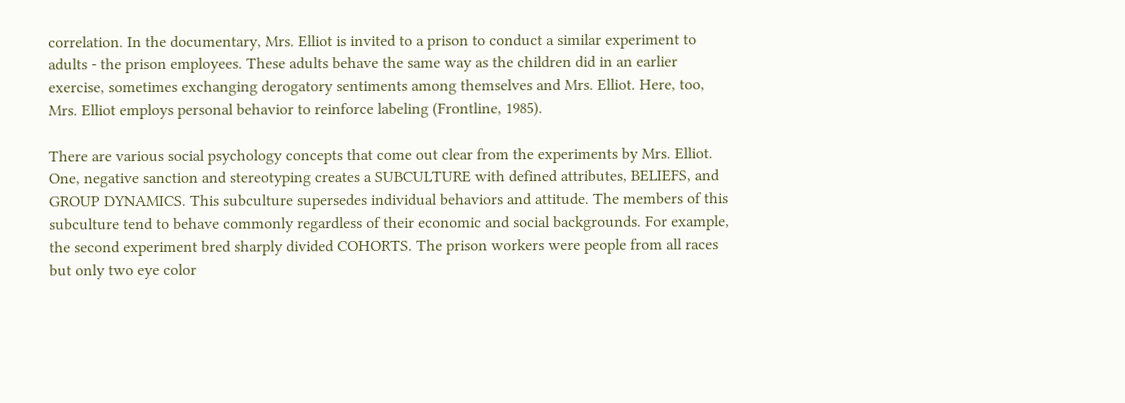correlation. In the documentary, Mrs. Elliot is invited to a prison to conduct a similar experiment to adults - the prison employees. These adults behave the same way as the children did in an earlier exercise, sometimes exchanging derogatory sentiments among themselves and Mrs. Elliot. Here, too, Mrs. Elliot employs personal behavior to reinforce labeling (Frontline, 1985).

There are various social psychology concepts that come out clear from the experiments by Mrs. Elliot. One, negative sanction and stereotyping creates a SUBCULTURE with defined attributes, BELIEFS, and GROUP DYNAMICS. This subculture supersedes individual behaviors and attitude. The members of this subculture tend to behave commonly regardless of their economic and social backgrounds. For example, the second experiment bred sharply divided COHORTS. The prison workers were people from all races but only two eye color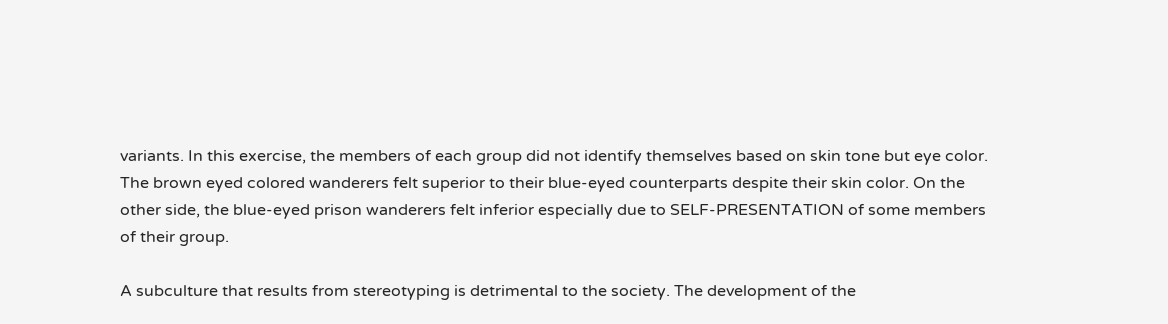variants. In this exercise, the members of each group did not identify themselves based on skin tone but eye color. The brown eyed colored wanderers felt superior to their blue-eyed counterparts despite their skin color. On the other side, the blue-eyed prison wanderers felt inferior especially due to SELF-PRESENTATION of some members of their group.

A subculture that results from stereotyping is detrimental to the society. The development of the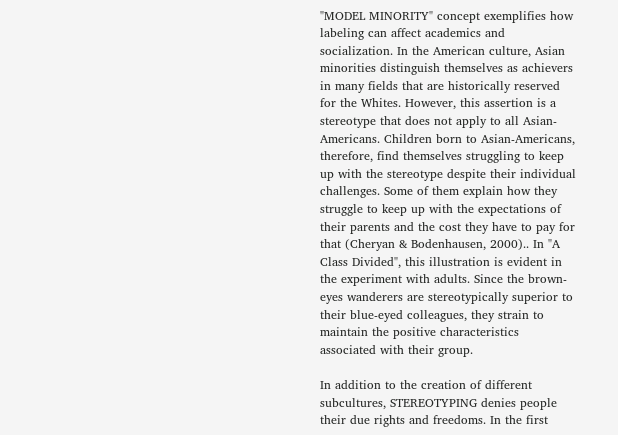"MODEL MINORITY" concept exemplifies how labeling can affect academics and socialization. In the American culture, Asian minorities distinguish themselves as achievers in many fields that are historically reserved for the Whites. However, this assertion is a stereotype that does not apply to all Asian-Americans. Children born to Asian-Americans, therefore, find themselves struggling to keep up with the stereotype despite their individual challenges. Some of them explain how they struggle to keep up with the expectations of their parents and the cost they have to pay for that (Cheryan & Bodenhausen, 2000).. In "A Class Divided", this illustration is evident in the experiment with adults. Since the brown-eyes wanderers are stereotypically superior to their blue-eyed colleagues, they strain to maintain the positive characteristics associated with their group.

In addition to the creation of different subcultures, STEREOTYPING denies people their due rights and freedoms. In the first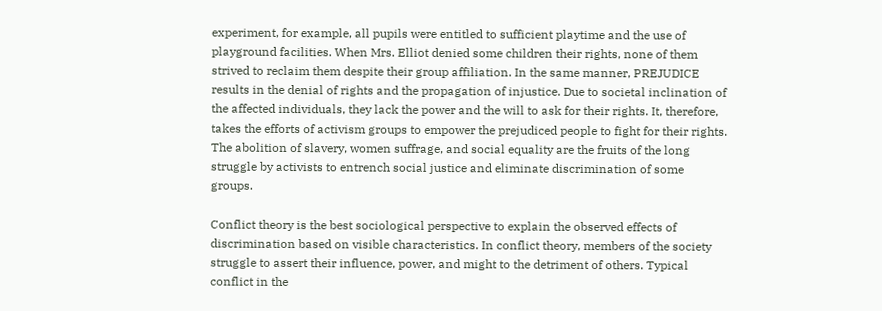experiment, for example, all pupils were entitled to sufficient playtime and the use of playground facilities. When Mrs. Elliot denied some children their rights, none of them strived to reclaim them despite their group affiliation. In the same manner, PREJUDICE results in the denial of rights and the propagation of injustice. Due to societal inclination of the affected individuals, they lack the power and the will to ask for their rights. It, therefore, takes the efforts of activism groups to empower the prejudiced people to fight for their rights. The abolition of slavery, women suffrage, and social equality are the fruits of the long struggle by activists to entrench social justice and eliminate discrimination of some groups.

Conflict theory is the best sociological perspective to explain the observed effects of discrimination based on visible characteristics. In conflict theory, members of the society struggle to assert their influence, power, and might to the detriment of others. Typical conflict in the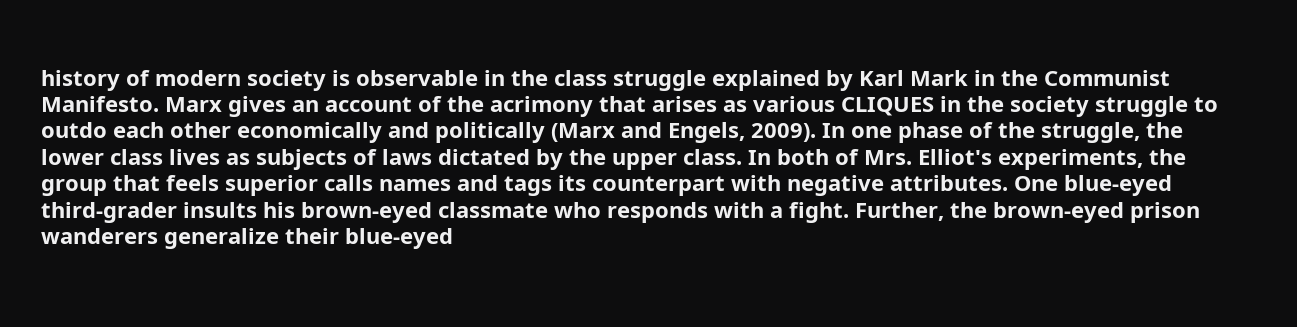history of modern society is observable in the class struggle explained by Karl Mark in the Communist Manifesto. Marx gives an account of the acrimony that arises as various CLIQUES in the society struggle to outdo each other economically and politically (Marx and Engels, 2009). In one phase of the struggle, the lower class lives as subjects of laws dictated by the upper class. In both of Mrs. Elliot's experiments, the group that feels superior calls names and tags its counterpart with negative attributes. One blue-eyed third-grader insults his brown-eyed classmate who responds with a fight. Further, the brown-eyed prison wanderers generalize their blue-eyed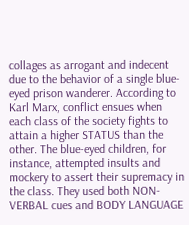collages as arrogant and indecent due to the behavior of a single blue-eyed prison wanderer. According to Karl Marx, conflict ensues when each class of the society fights to attain a higher STATUS than the other. The blue-eyed children, for instance, attempted insults and mockery to assert their supremacy in the class. They used both NON-VERBAL cues and BODY LANGUAGE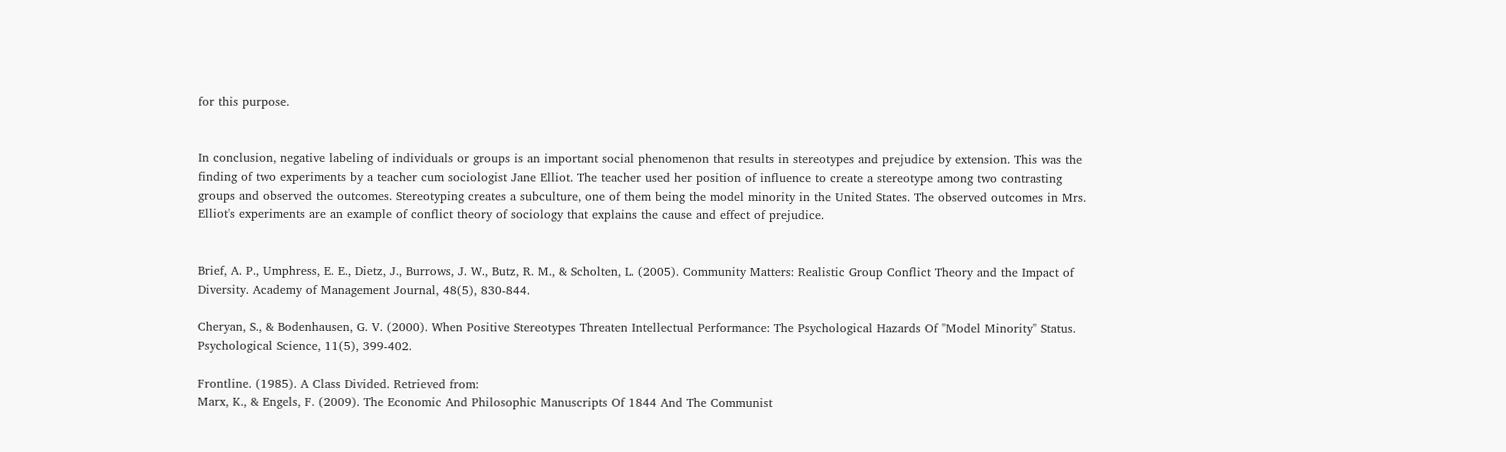for this purpose.


In conclusion, negative labeling of individuals or groups is an important social phenomenon that results in stereotypes and prejudice by extension. This was the finding of two experiments by a teacher cum sociologist Jane Elliot. The teacher used her position of influence to create a stereotype among two contrasting groups and observed the outcomes. Stereotyping creates a subculture, one of them being the model minority in the United States. The observed outcomes in Mrs. Elliot's experiments are an example of conflict theory of sociology that explains the cause and effect of prejudice.


Brief, A. P., Umphress, E. E., Dietz, J., Burrows, J. W., Butz, R. M., & Scholten, L. (2005). Community Matters: Realistic Group Conflict Theory and the Impact of Diversity. Academy of Management Journal, 48(5), 830-844.

Cheryan, S., & Bodenhausen, G. V. (2000). When Positive Stereotypes Threaten Intellectual Performance: The Psychological Hazards Of "Model Minority" Status. Psychological Science, 11(5), 399-402.

Frontline. (1985). A Class Divided. Retrieved from:
Marx, K., & Engels, F. (2009). The Economic And Philosophic Manuscripts Of 1844 And The Communist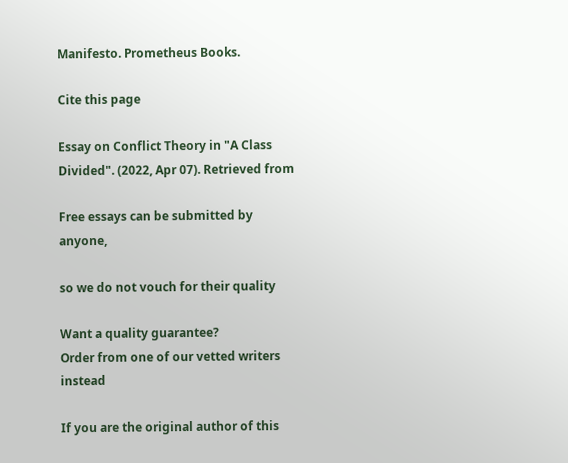Manifesto. Prometheus Books.

Cite this page

Essay on Conflict Theory in "A Class Divided". (2022, Apr 07). Retrieved from

Free essays can be submitted by anyone,

so we do not vouch for their quality

Want a quality guarantee?
Order from one of our vetted writers instead

If you are the original author of this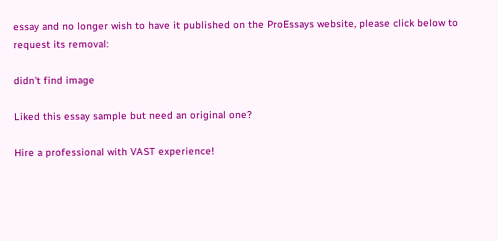essay and no longer wish to have it published on the ProEssays website, please click below to request its removal:

didn't find image

Liked this essay sample but need an original one?

Hire a professional with VAST experience!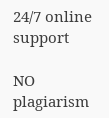24/7 online support

NO plagiarism